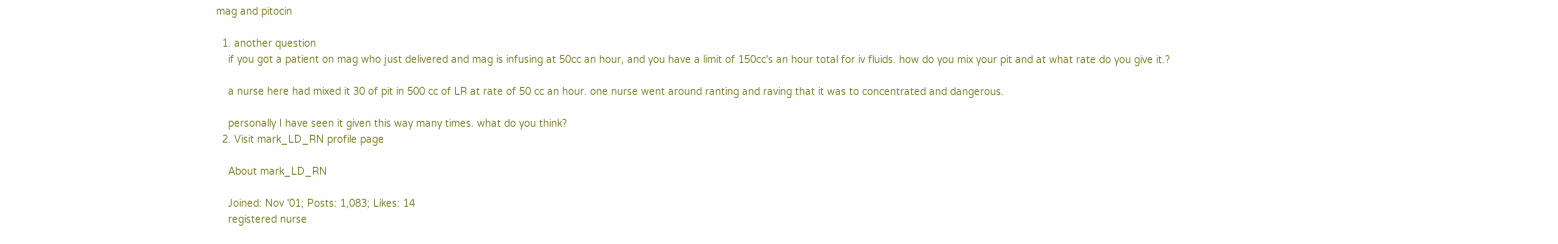mag and pitocin

  1. another question
    if you got a patient on mag who just delivered and mag is infusing at 50cc an hour, and you have a limit of 150cc's an hour total for iv fluids. how do you mix your pit and at what rate do you give it.?

    a nurse here had mixed it 30 of pit in 500 cc of LR at rate of 50 cc an hour. one nurse went around ranting and raving that it was to concentrated and dangerous.

    personally I have seen it given this way many times. what do you think?
  2. Visit mark_LD_RN profile page

    About mark_LD_RN

    Joined: Nov '01; Posts: 1,083; Likes: 14
    registered nurse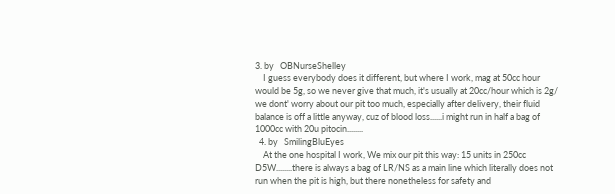3. by   OBNurseShelley
    I guess everybody does it different, but where I work, mag at 50cc hour would be 5g, so we never give that much, it's usually at 20cc/hour which is 2g/ we dont' worry about our pit too much, especially after delivery, their fluid balance is off a little anyway, cuz of blood loss......i might run in half a bag of 1000cc with 20u pitocin........
  4. by   SmilingBluEyes
    At the one hospital I work, We mix our pit this way: 15 units in 250cc D5W........there is always a bag of LR/NS as a main line which literally does not run when the pit is high, but there nonetheless for safety and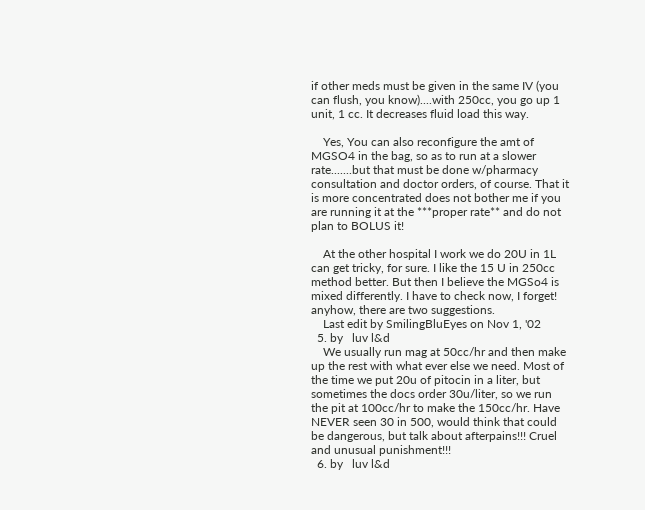if other meds must be given in the same IV (you can flush, you know)....with 250cc, you go up 1 unit, 1 cc. It decreases fluid load this way.

    Yes, You can also reconfigure the amt of MGSO4 in the bag, so as to run at a slower rate.......but that must be done w/pharmacy consultation and doctor orders, of course. That it is more concentrated does not bother me if you are running it at the ***proper rate** and do not plan to BOLUS it!

    At the other hospital I work we do 20U in 1L can get tricky, for sure. I like the 15 U in 250cc method better. But then I believe the MGSo4 is mixed differently. I have to check now, I forget! anyhow, there are two suggestions.
    Last edit by SmilingBluEyes on Nov 1, '02
  5. by   luv l&d
    We usually run mag at 50cc/hr and then make up the rest with what ever else we need. Most of the time we put 20u of pitocin in a liter, but sometimes the docs order 30u/liter, so we run the pit at 100cc/hr to make the 150cc/hr. Have NEVER seen 30 in 500, would think that could be dangerous, but talk about afterpains!!! Cruel and unusual punishment!!!
  6. by   luv l&d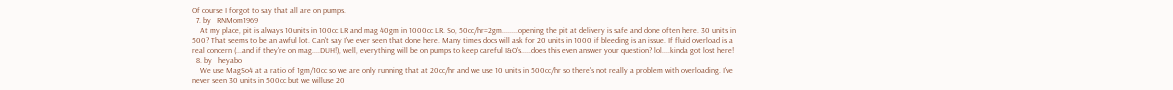Of course I forgot to say that all are on pumps.
  7. by   RNMom1969
    At my place, pit is always 10units in 100cc LR and mag 40gm in 1000cc LR. So, 50cc/hr=2gm........opening the pit at delivery is safe and done often here. 30 units in 500? That seems to be an awful lot. Can't say I've ever seen that done here. Many times docs will ask for 20 units in 1000 if bleeding is an issue. If fluid overload is a real concern (...and if they're on mag....DUH!), well, everything will be on pumps to keep careful I&O's.....does this even answer your question? lol....kinda got lost here!
  8. by   heyabo
    We use MagSo4 at a ratio of 1gm/10cc so we are only running that at 20cc/hr and we use 10 units in 500cc/hr so there's not really a problem with overloading. I've never seen 30 units in 500cc but we willuse 20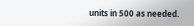units in 500 as needed.